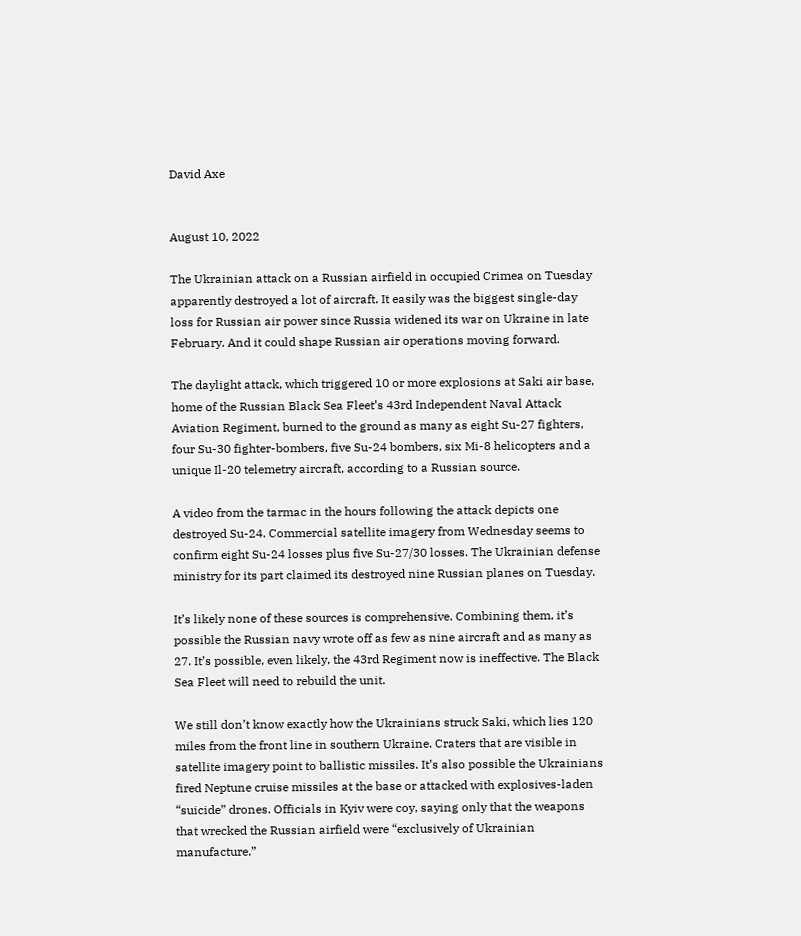David Axe


August 10, 2022

The Ukrainian attack on a Russian airfield in occupied Crimea on Tuesday apparently destroyed a lot of aircraft. It easily was the biggest single-day loss for Russian air power since Russia widened its war on Ukraine in late February. And it could shape Russian air operations moving forward.

The daylight attack, which triggered 10 or more explosions at Saki air base, home of the Russian Black Sea Fleet’s 43rd Independent Naval Attack Aviation Regiment, burned to the ground as many as eight Su-27 fighters, four Su-30 fighter-bombers, five Su-24 bombers, six Mi-8 helicopters and a unique Il-20 telemetry aircraft, according to a Russian source.

A video from the tarmac in the hours following the attack depicts one destroyed Su-24. Commercial satellite imagery from Wednesday seems to confirm eight Su-24 losses plus five Su-27/30 losses. The Ukrainian defense ministry for its part claimed its destroyed nine Russian planes on Tuesday.

It’s likely none of these sources is comprehensive. Combining them, it’s possible the Russian navy wrote off as few as nine aircraft and as many as 27. It’s possible, even likely, the 43rd Regiment now is ineffective. The Black Sea Fleet will need to rebuild the unit.

We still don’t know exactly how the Ukrainians struck Saki, which lies 120 miles from the front line in southern Ukraine. Craters that are visible in satellite imagery point to ballistic missiles. It’s also possible the Ukrainians fired Neptune cruise missiles at the base or attacked with explosives-laden “suicide” drones. Officials in Kyiv were coy, saying only that the weapons that wrecked the Russian airfield were “exclusively of Ukrainian manufacture.”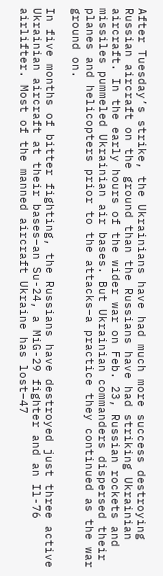After Tuesday’s strike, the Ukrainians have had much more success destroying Russian aircraft on the ground than the Russians have had striking Ukrainian aircraft. In the early hours of the wider war on Feb. 23, Russian rockets and missiles pummeled Ukrainian air bases. But Ukrainian commanders dispersed their planes and helicopters prior to the attacks–a practice they continued as the war ground on.

In five months of bitter fighting, the Russians have destroyed just three active Ukrainian aircraft at their bases–an Su-24, a MiG-29 fighter and an Il-76 airlifter. Most of the manned aircraft Ukraine has lost–47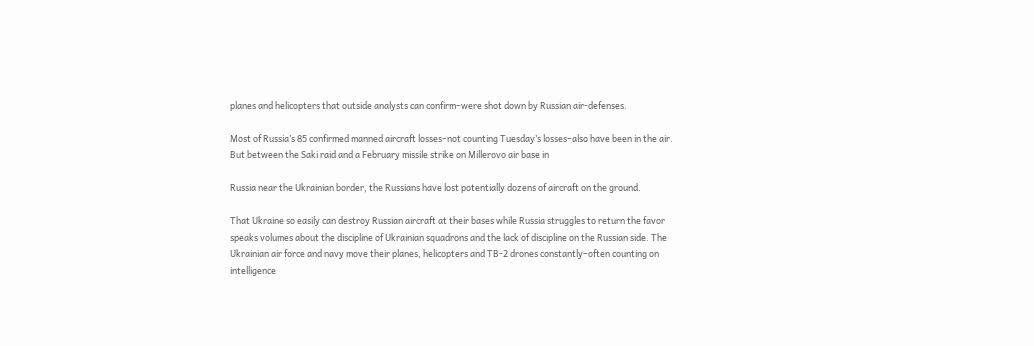planes and helicopters that outside analysts can confirm–were shot down by Russian air-defenses.

Most of Russia’s 85 confirmed manned aircraft losses–not counting Tuesday’s losses–also have been in the air. But between the Saki raid and a February missile strike on Millerovo air base in

Russia near the Ukrainian border, the Russians have lost potentially dozens of aircraft on the ground.

That Ukraine so easily can destroy Russian aircraft at their bases while Russia struggles to return the favor speaks volumes about the discipline of Ukrainian squadrons and the lack of discipline on the Russian side. The Ukrainian air force and navy move their planes, helicopters and TB-2 drones constantly–often counting on intelligence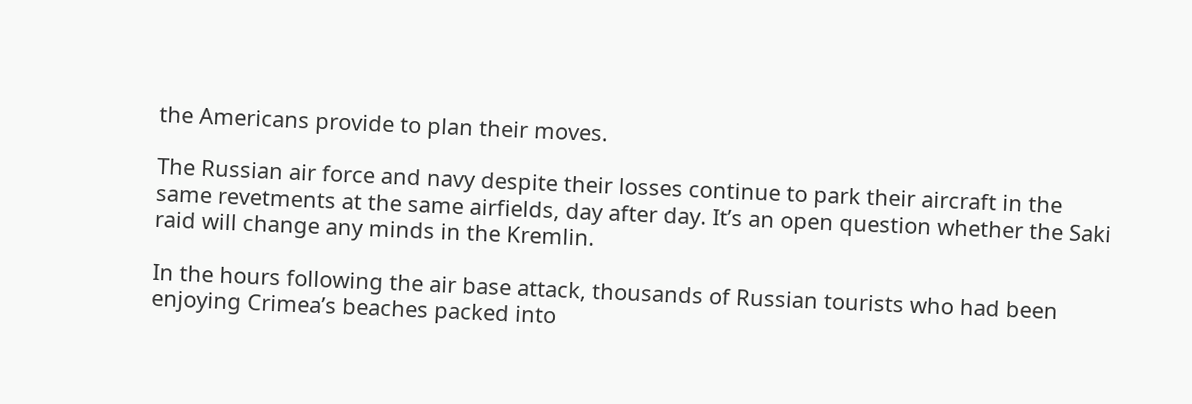the Americans provide to plan their moves.

The Russian air force and navy despite their losses continue to park their aircraft in the same revetments at the same airfields, day after day. It’s an open question whether the Saki raid will change any minds in the Kremlin.

In the hours following the air base attack, thousands of Russian tourists who had been enjoying Crimea’s beaches packed into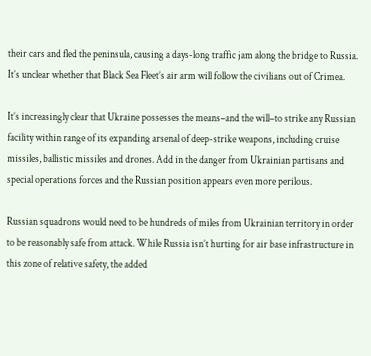their cars and fled the peninsula, causing a days-long traffic jam along the bridge to Russia. It’s unclear whether that Black Sea Fleet’s air arm will follow the civilians out of Crimea.

It’s increasingly clear that Ukraine possesses the means–and the will–to strike any Russian facility within range of its expanding arsenal of deep-strike weapons, including cruise missiles, ballistic missiles and drones. Add in the danger from Ukrainian partisans and special operations forces and the Russian position appears even more perilous.

Russian squadrons would need to be hundreds of miles from Ukrainian territory in order to be reasonably safe from attack. While Russia isn’t hurting for air base infrastructure in this zone of relative safety, the added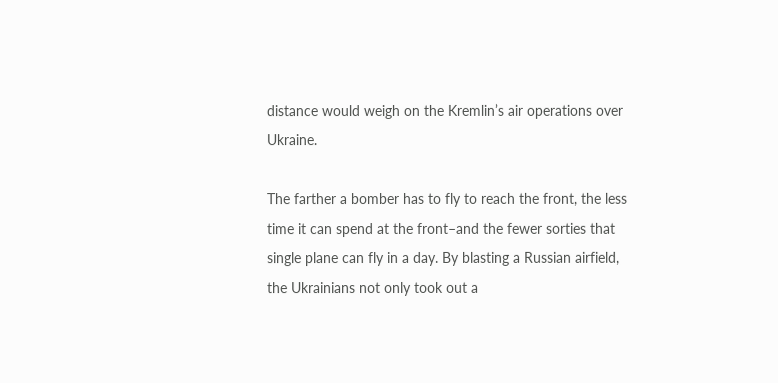distance would weigh on the Kremlin’s air operations over Ukraine.

The farther a bomber has to fly to reach the front, the less time it can spend at the front–and the fewer sorties that single plane can fly in a day. By blasting a Russian airfield, the Ukrainians not only took out a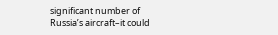significant number of Russia’s aircraft–it could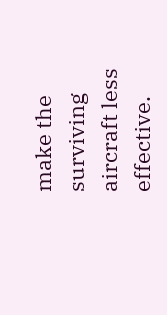make the surviving aircraft less effective.